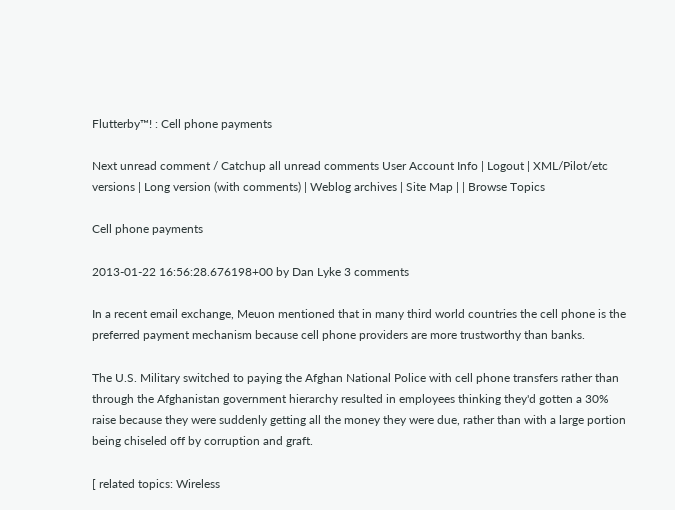Flutterby™! : Cell phone payments

Next unread comment / Catchup all unread comments User Account Info | Logout | XML/Pilot/etc versions | Long version (with comments) | Weblog archives | Site Map | | Browse Topics

Cell phone payments

2013-01-22 16:56:28.676198+00 by Dan Lyke 3 comments

In a recent email exchange, Meuon mentioned that in many third world countries the cell phone is the preferred payment mechanism because cell phone providers are more trustworthy than banks.

The U.S. Military switched to paying the Afghan National Police with cell phone transfers rather than through the Afghanistan government hierarchy resulted in employees thinking they'd gotten a 30% raise because they were suddenly getting all the money they were due, rather than with a large portion being chiseled off by corruption and graft.

[ related topics: Wireless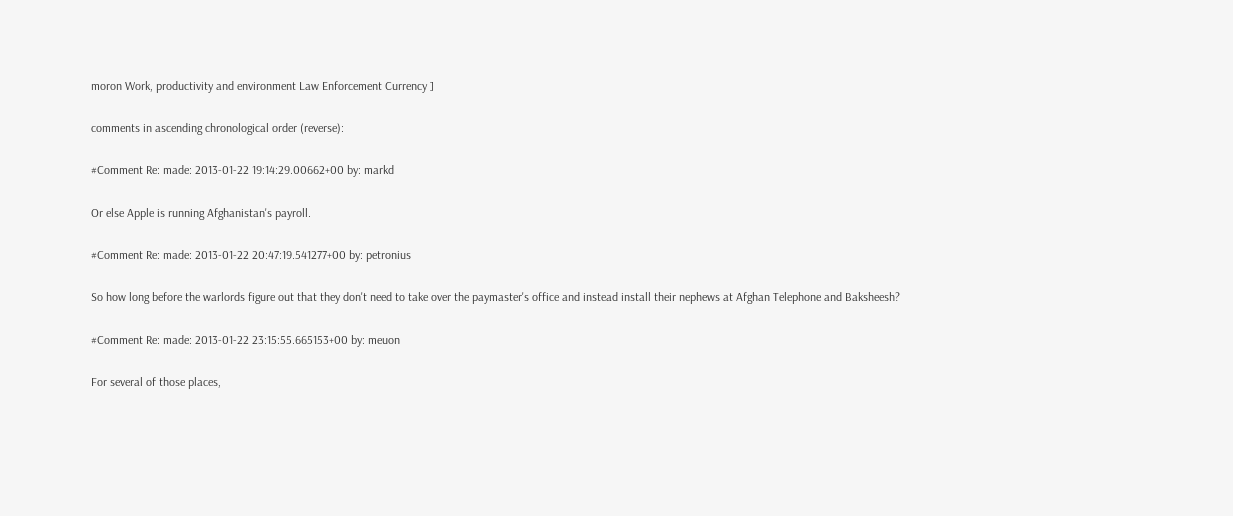moron Work, productivity and environment Law Enforcement Currency ]

comments in ascending chronological order (reverse):

#Comment Re: made: 2013-01-22 19:14:29.00662+00 by: markd

Or else Apple is running Afghanistan's payroll.

#Comment Re: made: 2013-01-22 20:47:19.541277+00 by: petronius

So how long before the warlords figure out that they don't need to take over the paymaster's office and instead install their nephews at Afghan Telephone and Baksheesh?

#Comment Re: made: 2013-01-22 23:15:55.665153+00 by: meuon

For several of those places,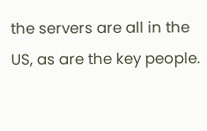the servers are all in the US, as are the key people.